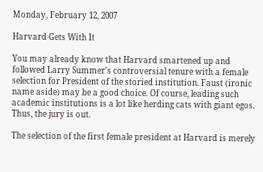Monday, February 12, 2007

Harvard Gets With It

You may already know that Harvard smartened up and followed Larry Summer's controversial tenure with a female selection for President of the storied institution. Faust (ironic name aside) may be a good choice. Of course, leading such academic institutions is a lot like herding cats with giant egos. Thus, the jury is out.

The selection of the first female president at Harvard is merely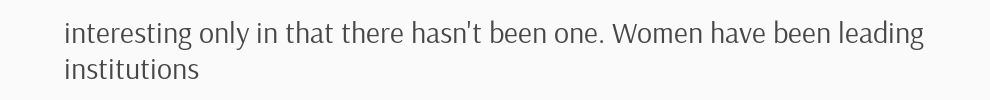interesting only in that there hasn't been one. Women have been leading institutions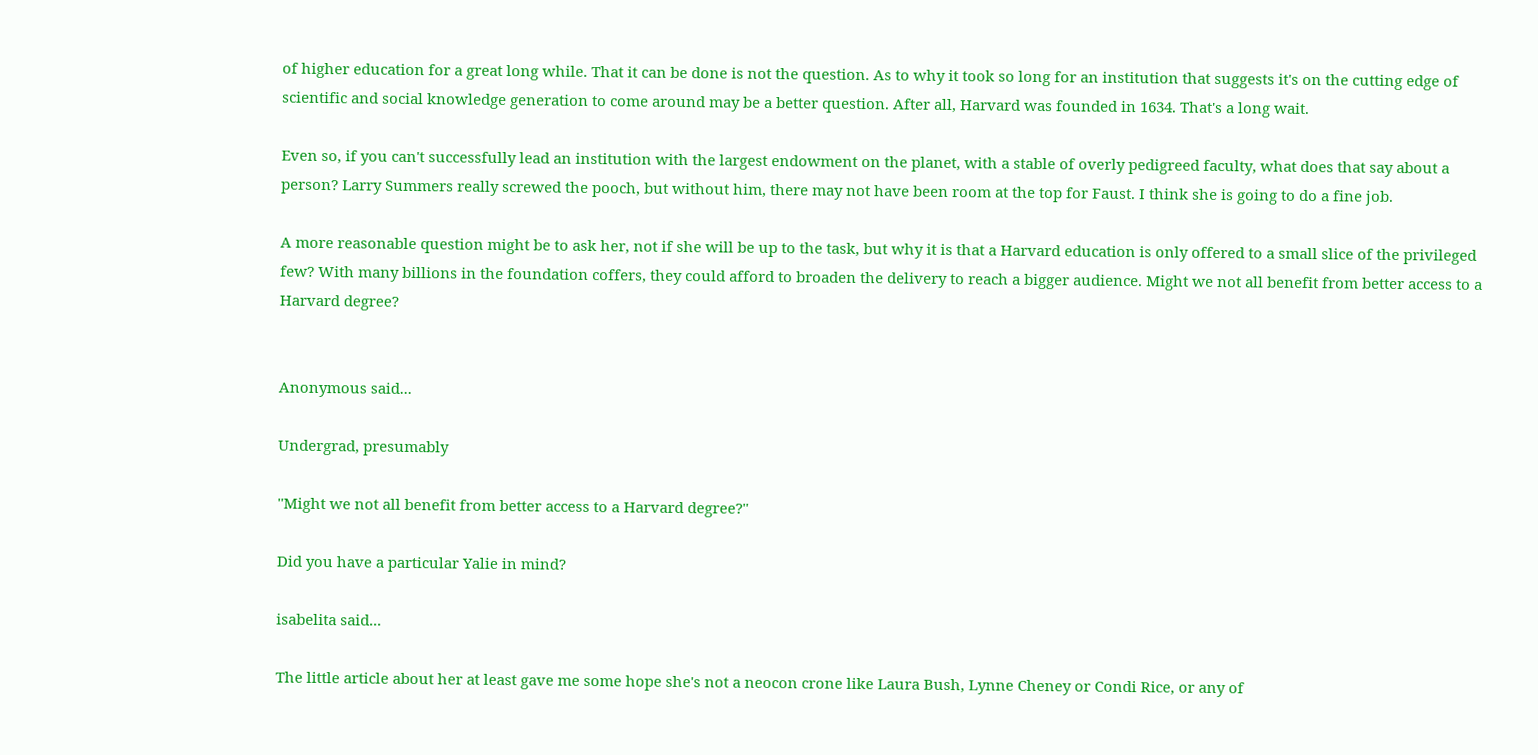of higher education for a great long while. That it can be done is not the question. As to why it took so long for an institution that suggests it's on the cutting edge of scientific and social knowledge generation to come around may be a better question. After all, Harvard was founded in 1634. That's a long wait.

Even so, if you can't successfully lead an institution with the largest endowment on the planet, with a stable of overly pedigreed faculty, what does that say about a person? Larry Summers really screwed the pooch, but without him, there may not have been room at the top for Faust. I think she is going to do a fine job.

A more reasonable question might be to ask her, not if she will be up to the task, but why it is that a Harvard education is only offered to a small slice of the privileged few? With many billions in the foundation coffers, they could afford to broaden the delivery to reach a bigger audience. Might we not all benefit from better access to a Harvard degree?


Anonymous said...

Undergrad, presumably

''Might we not all benefit from better access to a Harvard degree?''

Did you have a particular Yalie in mind?

isabelita said...

The little article about her at least gave me some hope she's not a neocon crone like Laura Bush, Lynne Cheney or Condi Rice, or any of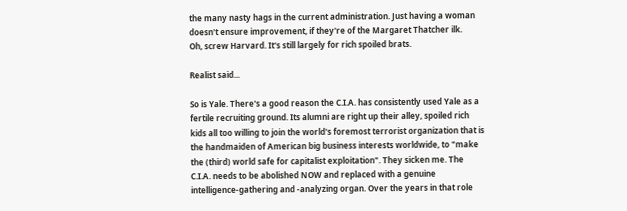the many nasty hags in the current administration. Just having a woman doesn't ensure improvement, if they're of the Margaret Thatcher ilk.
Oh, screw Harvard. It's still largely for rich spoiled brats.

Realist said...

So is Yale. There's a good reason the C.I.A. has consistently used Yale as a fertile recruiting ground. Its alumni are right up their alley, spoiled rich kids all too willing to join the world's foremost terrorist organization that is the handmaiden of American big business interests worldwide, to "make the (third) world safe for capitalist exploitation". They sicken me. The C.I.A. needs to be abolished NOW and replaced with a genuine intelligence-gathering and -analyzing organ. Over the years in that role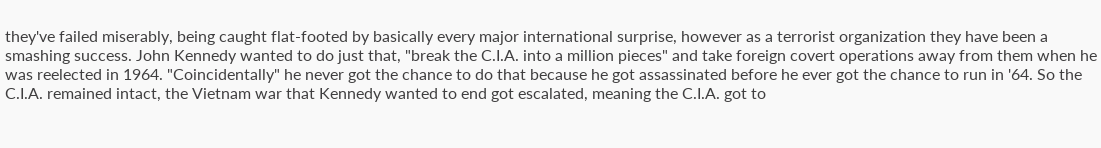they've failed miserably, being caught flat-footed by basically every major international surprise, however as a terrorist organization they have been a smashing success. John Kennedy wanted to do just that, "break the C.I.A. into a million pieces" and take foreign covert operations away from them when he was reelected in 1964. "Coincidentally" he never got the chance to do that because he got assassinated before he ever got the chance to run in '64. So the C.I.A. remained intact, the Vietnam war that Kennedy wanted to end got escalated, meaning the C.I.A. got to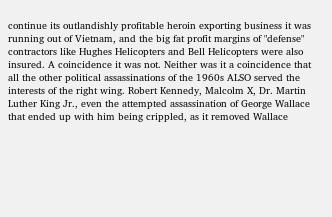continue its outlandishly profitable heroin exporting business it was running out of Vietnam, and the big fat profit margins of "defense" contractors like Hughes Helicopters and Bell Helicopters were also insured. A coincidence it was not. Neither was it a coincidence that all the other political assassinations of the 1960s ALSO served the interests of the right wing. Robert Kennedy, Malcolm X, Dr. Martin Luther King Jr., even the attempted assassination of George Wallace that ended up with him being crippled, as it removed Wallace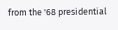from the '68 presidential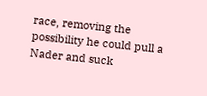race, removing the possibility he could pull a Nader and suck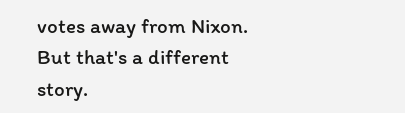votes away from Nixon. But that's a different story.